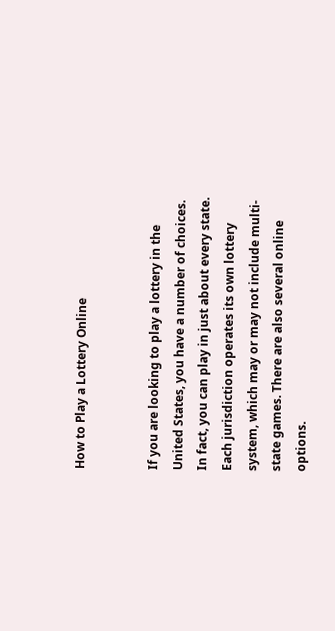How to Play a Lottery Online


If you are looking to play a lottery in the United States, you have a number of choices. In fact, you can play in just about every state. Each jurisdiction operates its own lottery system, which may or may not include multi-state games. There are also several online options.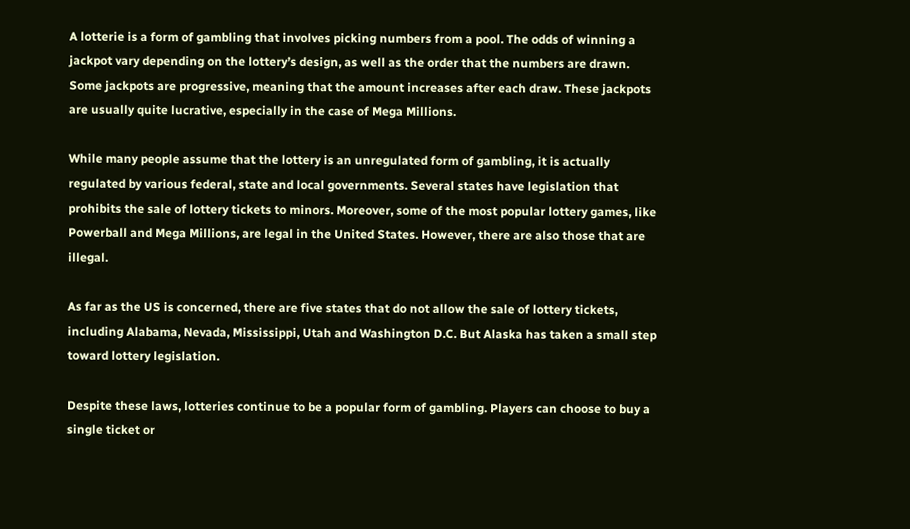A lotterie is a form of gambling that involves picking numbers from a pool. The odds of winning a jackpot vary depending on the lottery’s design, as well as the order that the numbers are drawn. Some jackpots are progressive, meaning that the amount increases after each draw. These jackpots are usually quite lucrative, especially in the case of Mega Millions.

While many people assume that the lottery is an unregulated form of gambling, it is actually regulated by various federal, state and local governments. Several states have legislation that prohibits the sale of lottery tickets to minors. Moreover, some of the most popular lottery games, like Powerball and Mega Millions, are legal in the United States. However, there are also those that are illegal.

As far as the US is concerned, there are five states that do not allow the sale of lottery tickets, including Alabama, Nevada, Mississippi, Utah and Washington D.C. But Alaska has taken a small step toward lottery legislation.

Despite these laws, lotteries continue to be a popular form of gambling. Players can choose to buy a single ticket or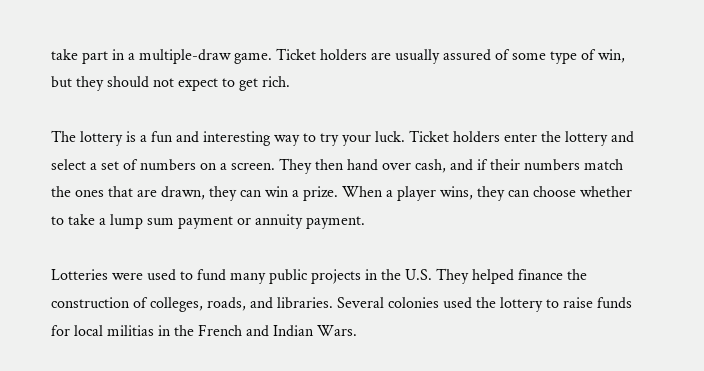take part in a multiple-draw game. Ticket holders are usually assured of some type of win, but they should not expect to get rich.

The lottery is a fun and interesting way to try your luck. Ticket holders enter the lottery and select a set of numbers on a screen. They then hand over cash, and if their numbers match the ones that are drawn, they can win a prize. When a player wins, they can choose whether to take a lump sum payment or annuity payment.

Lotteries were used to fund many public projects in the U.S. They helped finance the construction of colleges, roads, and libraries. Several colonies used the lottery to raise funds for local militias in the French and Indian Wars.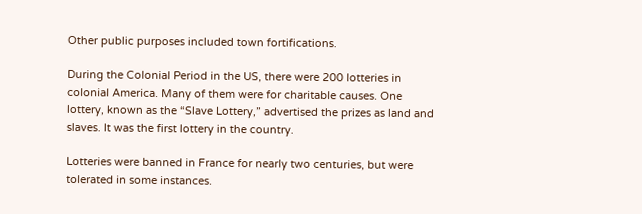Other public purposes included town fortifications.

During the Colonial Period in the US, there were 200 lotteries in colonial America. Many of them were for charitable causes. One lottery, known as the “Slave Lottery,” advertised the prizes as land and slaves. It was the first lottery in the country.

Lotteries were banned in France for nearly two centuries, but were tolerated in some instances.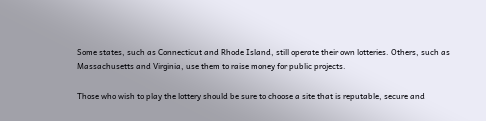Some states, such as Connecticut and Rhode Island, still operate their own lotteries. Others, such as Massachusetts and Virginia, use them to raise money for public projects.

Those who wish to play the lottery should be sure to choose a site that is reputable, secure and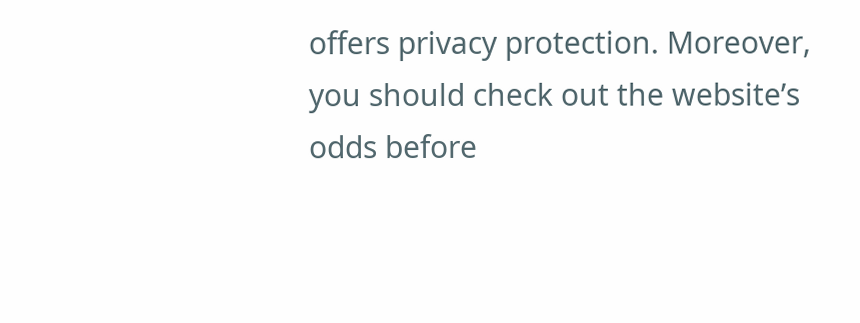offers privacy protection. Moreover, you should check out the website’s odds before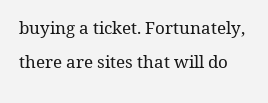buying a ticket. Fortunately, there are sites that will do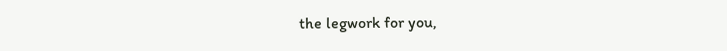the legwork for you,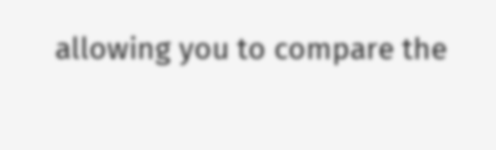allowing you to compare the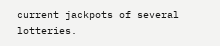current jackpots of several lotteries.